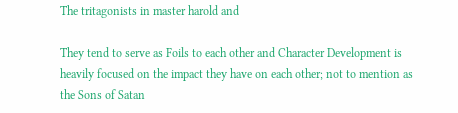The tritagonists in master harold and

They tend to serve as Foils to each other and Character Development is heavily focused on the impact they have on each other; not to mention as the Sons of Satan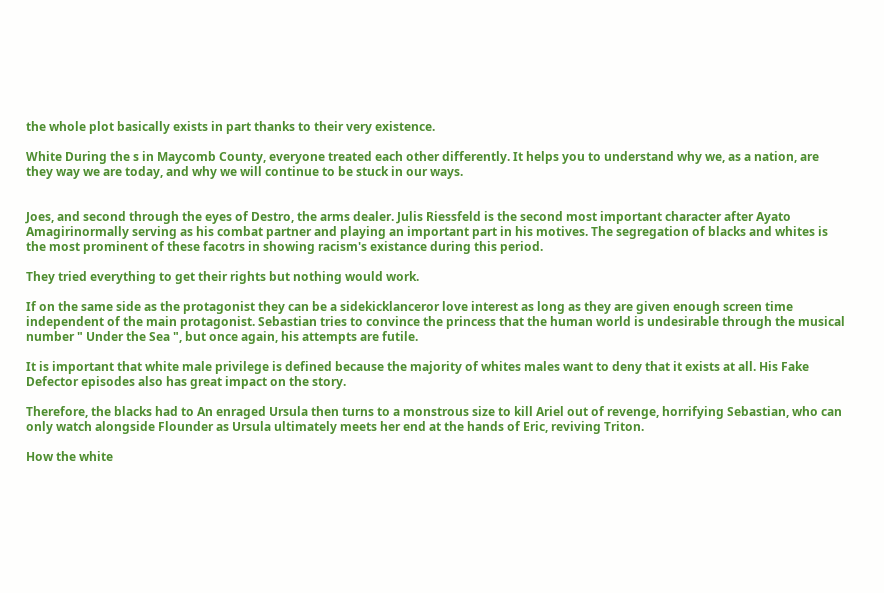the whole plot basically exists in part thanks to their very existence.

White During the s in Maycomb County, everyone treated each other differently. It helps you to understand why we, as a nation, are they way we are today, and why we will continue to be stuck in our ways.


Joes, and second through the eyes of Destro, the arms dealer. Julis Riessfeld is the second most important character after Ayato Amagirinormally serving as his combat partner and playing an important part in his motives. The segregation of blacks and whites is the most prominent of these facotrs in showing racism's existance during this period.

They tried everything to get their rights but nothing would work.

If on the same side as the protagonist they can be a sidekicklanceror love interest as long as they are given enough screen time independent of the main protagonist. Sebastian tries to convince the princess that the human world is undesirable through the musical number " Under the Sea ", but once again, his attempts are futile.

It is important that white male privilege is defined because the majority of whites males want to deny that it exists at all. His Fake Defector episodes also has great impact on the story.

Therefore, the blacks had to An enraged Ursula then turns to a monstrous size to kill Ariel out of revenge, horrifying Sebastian, who can only watch alongside Flounder as Ursula ultimately meets her end at the hands of Eric, reviving Triton.

How the white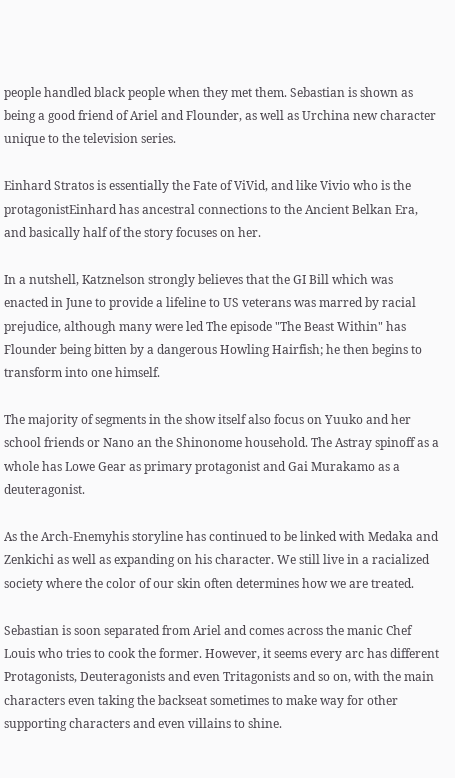people handled black people when they met them. Sebastian is shown as being a good friend of Ariel and Flounder, as well as Urchina new character unique to the television series.

Einhard Stratos is essentially the Fate of ViVid, and like Vivio who is the protagonistEinhard has ancestral connections to the Ancient Belkan Era, and basically half of the story focuses on her.

In a nutshell, Katznelson strongly believes that the GI Bill which was enacted in June to provide a lifeline to US veterans was marred by racial prejudice, although many were led The episode "The Beast Within" has Flounder being bitten by a dangerous Howling Hairfish; he then begins to transform into one himself.

The majority of segments in the show itself also focus on Yuuko and her school friends or Nano an the Shinonome household. The Astray spinoff as a whole has Lowe Gear as primary protagonist and Gai Murakamo as a deuteragonist.

As the Arch-Enemyhis storyline has continued to be linked with Medaka and Zenkichi as well as expanding on his character. We still live in a racialized society where the color of our skin often determines how we are treated.

Sebastian is soon separated from Ariel and comes across the manic Chef Louis who tries to cook the former. However, it seems every arc has different Protagonists, Deuteragonists and even Tritagonists and so on, with the main characters even taking the backseat sometimes to make way for other supporting characters and even villains to shine.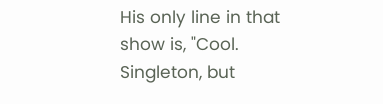His only line in that show is, "Cool. Singleton, but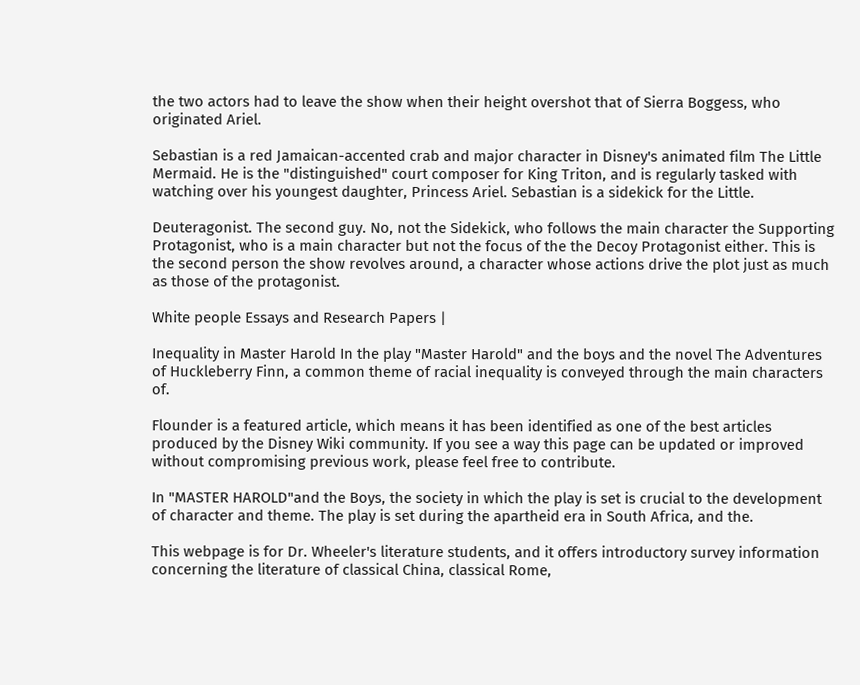the two actors had to leave the show when their height overshot that of Sierra Boggess, who originated Ariel.

Sebastian is a red Jamaican-accented crab and major character in Disney's animated film The Little Mermaid. He is the "distinguished" court composer for King Triton, and is regularly tasked with watching over his youngest daughter, Princess Ariel. Sebastian is a sidekick for the Little.

Deuteragonist. The second guy. No, not the Sidekick, who follows the main character the Supporting Protagonist, who is a main character but not the focus of the the Decoy Protagonist either. This is the second person the show revolves around, a character whose actions drive the plot just as much as those of the protagonist.

White people Essays and Research Papers |

Inequality in Master Harold In the play "Master Harold" and the boys and the novel The Adventures of Huckleberry Finn, a common theme of racial inequality is conveyed through the main characters of.

Flounder is a featured article, which means it has been identified as one of the best articles produced by the Disney Wiki community. If you see a way this page can be updated or improved without compromising previous work, please feel free to contribute.

In "MASTER HAROLD"and the Boys, the society in which the play is set is crucial to the development of character and theme. The play is set during the apartheid era in South Africa, and the.

This webpage is for Dr. Wheeler's literature students, and it offers introductory survey information concerning the literature of classical China, classical Rome,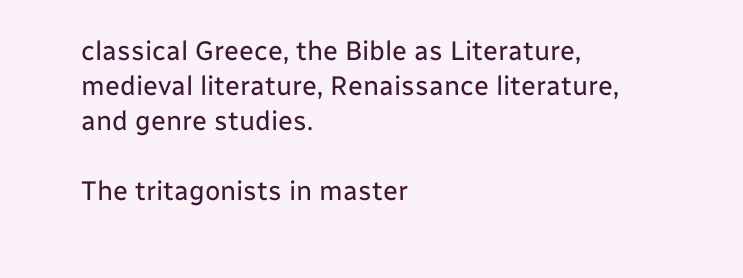classical Greece, the Bible as Literature, medieval literature, Renaissance literature, and genre studies.

The tritagonists in master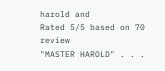harold and
Rated 5/5 based on 70 review
"MASTER HAROLD" . . .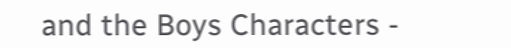and the Boys Characters -